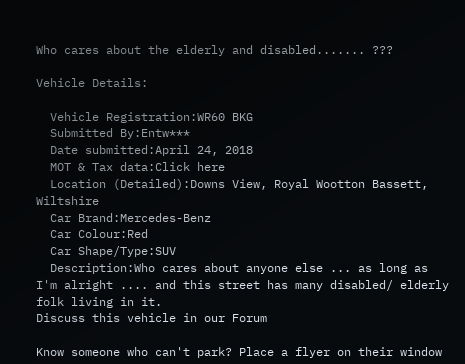Who cares about the elderly and disabled....... ???

Vehicle Details:

  Vehicle Registration:WR60 BKG
  Submitted By:Entw***
  Date submitted:April 24, 2018
  MOT & Tax data:Click here
  Location (Detailed):Downs View, Royal Wootton Bassett, Wiltshire
  Car Brand:Mercedes-Benz
  Car Colour:Red
  Car Shape/Type:SUV
  Description:Who cares about anyone else ... as long as I'm alright .... and this street has many disabled/ elderly folk living in it.
Discuss this vehicle in our Forum

Know someone who can't park? Place a flyer on their window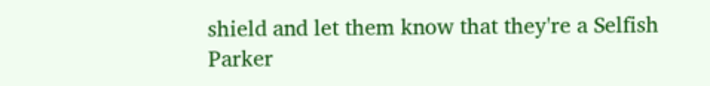shield and let them know that they're a Selfish Parker